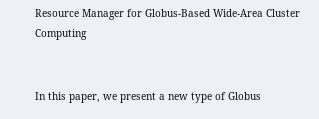Resource Manager for Globus-Based Wide-Area Cluster Computing


In this paper, we present a new type of Globus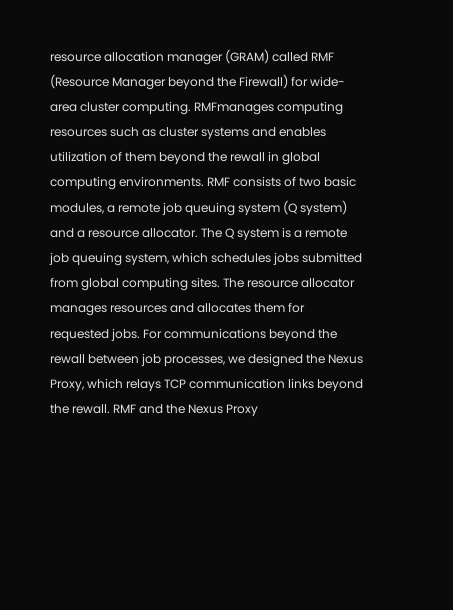resource allocation manager (GRAM) called RMF (Resource Manager beyond the Firewall) for wide-area cluster computing. RMFmanages computing resources such as cluster systems and enables utilization of them beyond the rewall in global computing environments. RMF consists of two basic modules, a remote job queuing system (Q system) and a resource allocator. The Q system is a remote job queuing system, which schedules jobs submitted from global computing sites. The resource allocator manages resources and allocates them for requested jobs. For communications beyond the rewall between job processes, we designed the Nexus Proxy, which relays TCP communication links beyond the rewall. RMF and the Nexus Proxy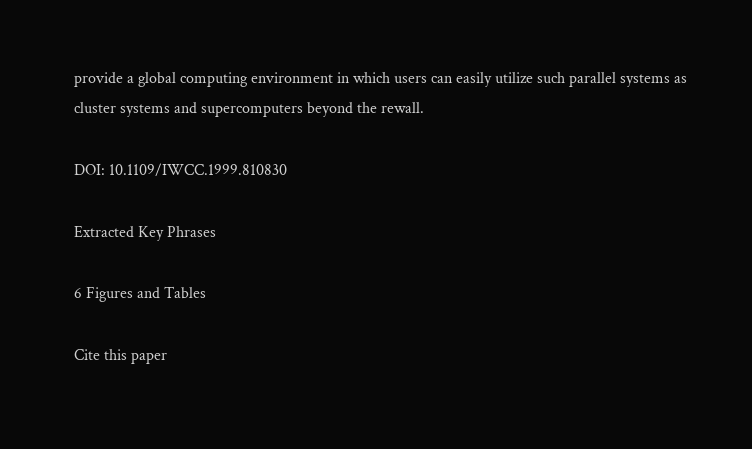provide a global computing environment in which users can easily utilize such parallel systems as cluster systems and supercomputers beyond the rewall.

DOI: 10.1109/IWCC.1999.810830

Extracted Key Phrases

6 Figures and Tables

Cite this paper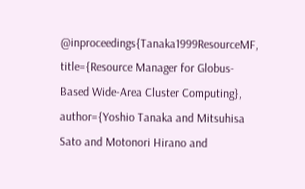@inproceedings{Tanaka1999ResourceMF, title={Resource Manager for Globus-Based Wide-Area Cluster Computing}, author={Yoshio Tanaka and Mitsuhisa Sato and Motonori Hirano and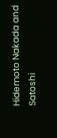Hidemoto Nakada and Satoshi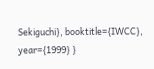Sekiguchi}, booktitle={IWCC}, year={1999} }